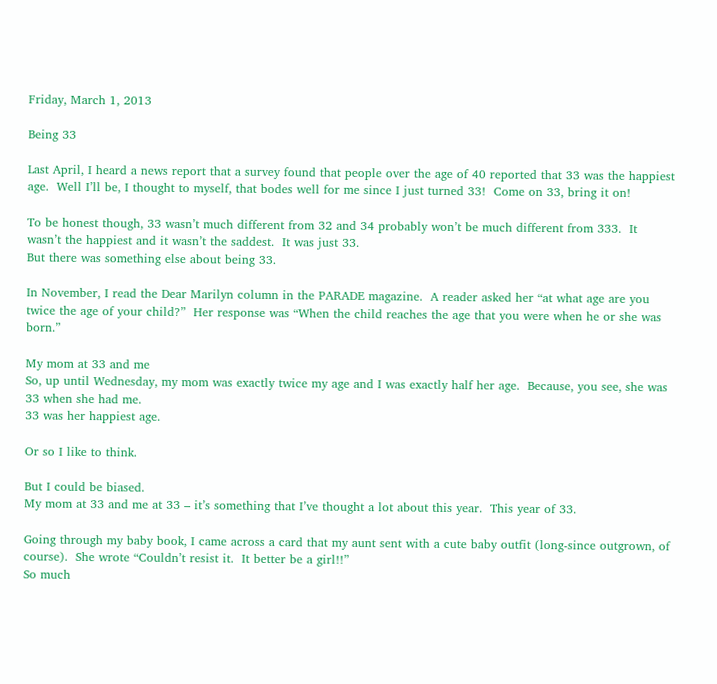Friday, March 1, 2013

Being 33

Last April, I heard a news report that a survey found that people over the age of 40 reported that 33 was the happiest age.  Well I’ll be, I thought to myself, that bodes well for me since I just turned 33!  Come on 33, bring it on!

To be honest though, 33 wasn’t much different from 32 and 34 probably won’t be much different from 333.  It wasn’t the happiest and it wasn’t the saddest.  It was just 33.
But there was something else about being 33.

In November, I read the Dear Marilyn column in the PARADE magazine.  A reader asked her “at what age are you twice the age of your child?”  Her response was “When the child reaches the age that you were when he or she was born.”

My mom at 33 and me
So, up until Wednesday, my mom was exactly twice my age and I was exactly half her age.  Because, you see, she was 33 when she had me.
33 was her happiest age.

Or so I like to think.

But I could be biased.
My mom at 33 and me at 33 – it’s something that I’ve thought a lot about this year.  This year of 33.

Going through my baby book, I came across a card that my aunt sent with a cute baby outfit (long-since outgrown, of course).  She wrote “Couldn’t resist it.  It better be a girl!!”
So much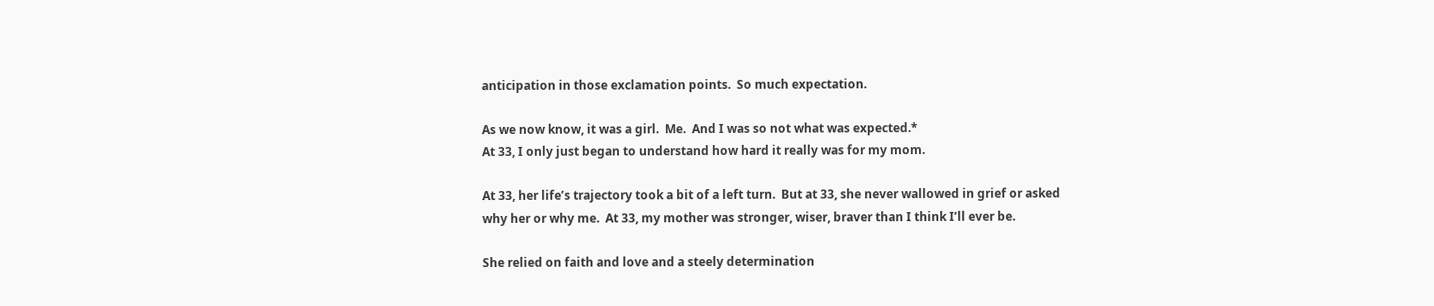anticipation in those exclamation points.  So much expectation.

As we now know, it was a girl.  Me.  And I was so not what was expected.*
At 33, I only just began to understand how hard it really was for my mom.

At 33, her life’s trajectory took a bit of a left turn.  But at 33, she never wallowed in grief or asked why her or why me.  At 33, my mother was stronger, wiser, braver than I think I’ll ever be.

She relied on faith and love and a steely determination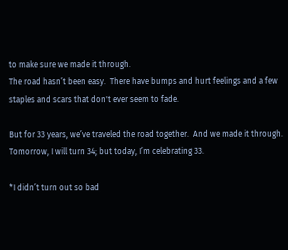to make sure we made it through.
The road hasn’t been easy.  There have bumps and hurt feelings and a few staples and scars that don't ever seem to fade.

But for 33 years, we’ve traveled the road together.  And we made it through.
Tomorrow, I will turn 34; but today, I’m celebrating 33.

*I didn’t turn out so bad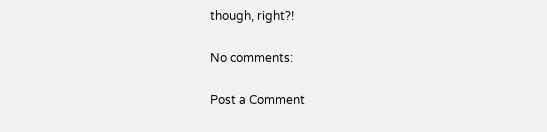though, right?!

No comments:

Post a Comment